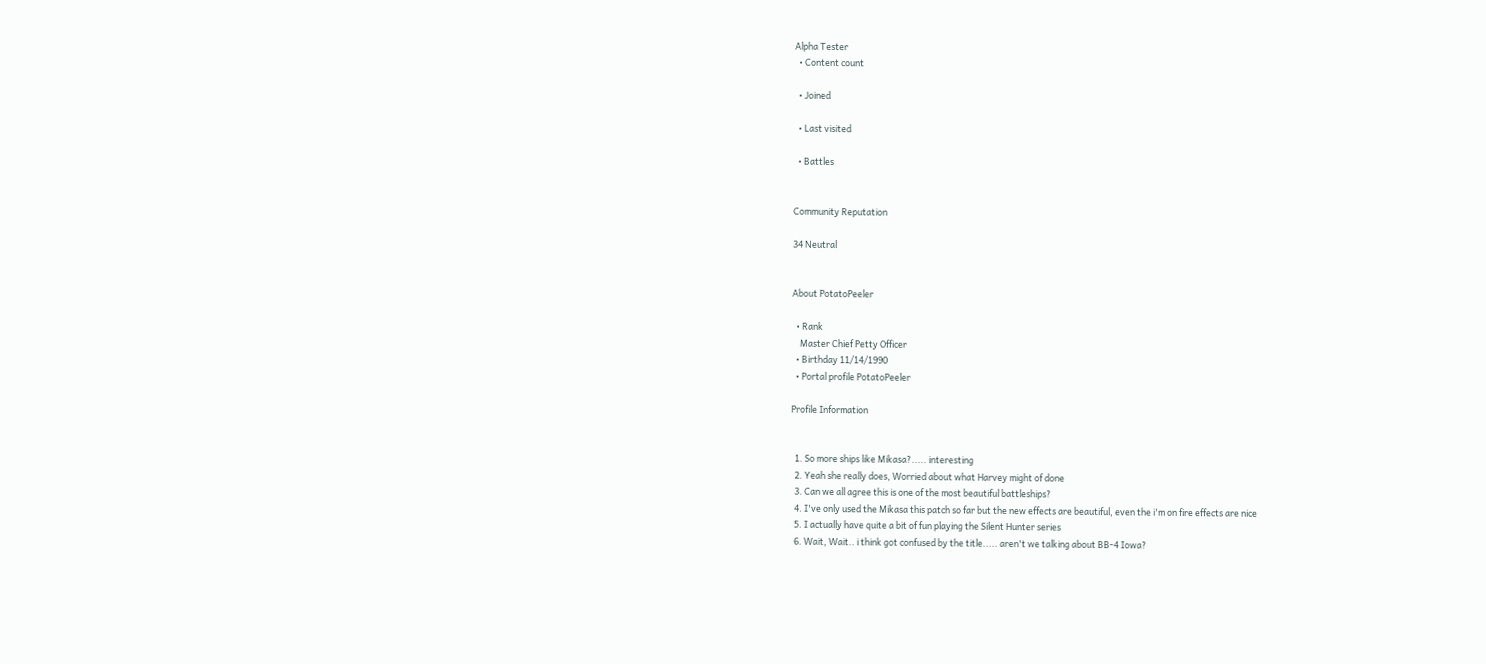Alpha Tester
  • Content count

  • Joined

  • Last visited

  • Battles


Community Reputation

34 Neutral


About PotatoPeeler

  • Rank
    Master Chief Petty Officer
  • Birthday 11/14/1990
  • Portal profile PotatoPeeler

Profile Information


  1. So more ships like Mikasa?..... interesting
  2. Yeah she really does, Worried about what Harvey might of done
  3. Can we all agree this is one of the most beautiful battleships?
  4. I've only used the Mikasa this patch so far but the new effects are beautiful, even the i'm on fire effects are nice
  5. I actually have quite a bit of fun playing the Silent Hunter series
  6. Wait, Wait.. i think got confused by the title..... aren't we talking about BB-4 Iowa?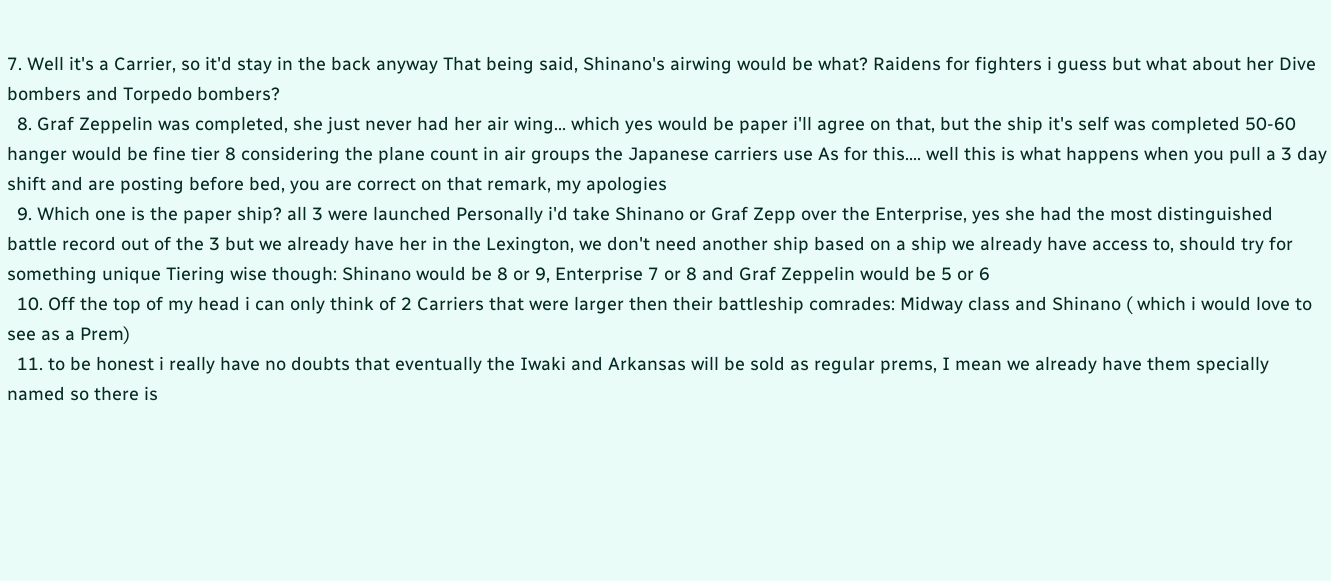7. Well it's a Carrier, so it'd stay in the back anyway That being said, Shinano's airwing would be what? Raidens for fighters i guess but what about her Dive bombers and Torpedo bombers?
  8. Graf Zeppelin was completed, she just never had her air wing... which yes would be paper i'll agree on that, but the ship it's self was completed 50-60 hanger would be fine tier 8 considering the plane count in air groups the Japanese carriers use As for this.... well this is what happens when you pull a 3 day shift and are posting before bed, you are correct on that remark, my apologies
  9. Which one is the paper ship? all 3 were launched Personally i'd take Shinano or Graf Zepp over the Enterprise, yes she had the most distinguished battle record out of the 3 but we already have her in the Lexington, we don't need another ship based on a ship we already have access to, should try for something unique Tiering wise though: Shinano would be 8 or 9, Enterprise 7 or 8 and Graf Zeppelin would be 5 or 6
  10. Off the top of my head i can only think of 2 Carriers that were larger then their battleship comrades: Midway class and Shinano ( which i would love to see as a Prem)
  11. to be honest i really have no doubts that eventually the Iwaki and Arkansas will be sold as regular prems, I mean we already have them specially named so there is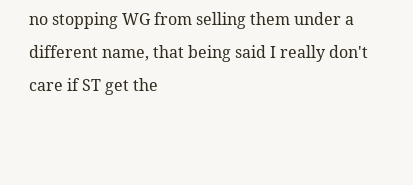no stopping WG from selling them under a different name, that being said I really don't care if ST get the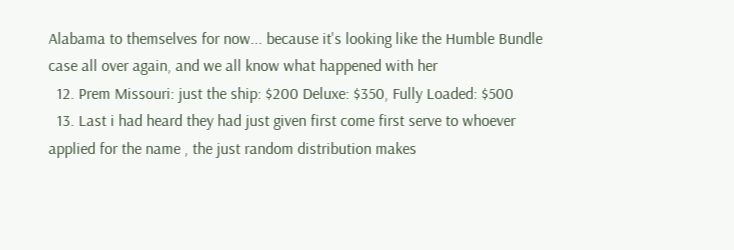Alabama to themselves for now... because it's looking like the Humble Bundle case all over again, and we all know what happened with her
  12. Prem Missouri: just the ship: $200 Deluxe: $350, Fully Loaded: $500
  13. Last i had heard they had just given first come first serve to whoever applied for the name , the just random distribution makes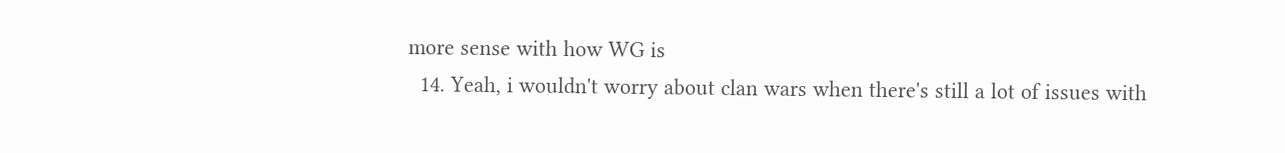more sense with how WG is
  14. Yeah, i wouldn't worry about clan wars when there's still a lot of issues with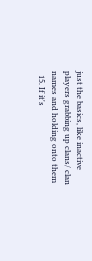just the basics, like inactive players grabbing up clans/ clan names and holding onto them
  15. If it's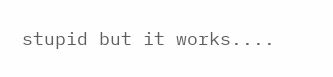stupid but it works....